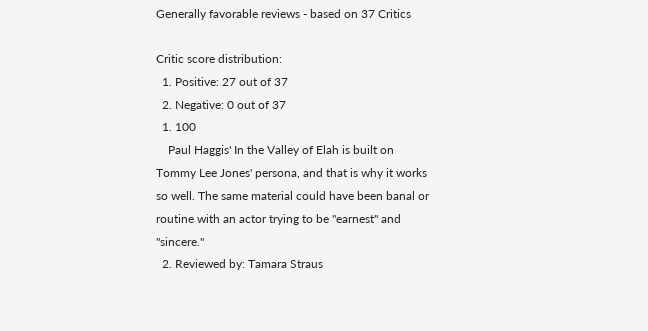Generally favorable reviews - based on 37 Critics

Critic score distribution:
  1. Positive: 27 out of 37
  2. Negative: 0 out of 37
  1. 100
    Paul Haggis' In the Valley of Elah is built on Tommy Lee Jones' persona, and that is why it works so well. The same material could have been banal or routine with an actor trying to be "earnest" and "sincere."
  2. Reviewed by: Tamara Straus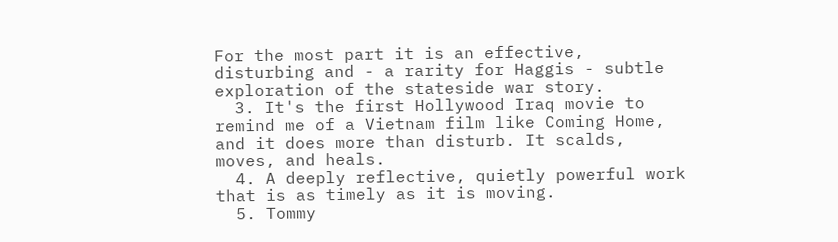For the most part it is an effective, disturbing and - a rarity for Haggis - subtle exploration of the stateside war story.
  3. It's the first Hollywood Iraq movie to remind me of a Vietnam film like Coming Home, and it does more than disturb. It scalds, moves, and heals.
  4. A deeply reflective, quietly powerful work that is as timely as it is moving.
  5. Tommy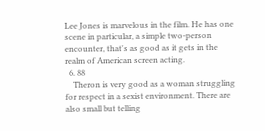Lee Jones is marvelous in the film. He has one scene in particular, a simple two-person encounter, that's as good as it gets in the realm of American screen acting.
  6. 88
    Theron is very good as a woman struggling for respect in a sexist environment. There are also small but telling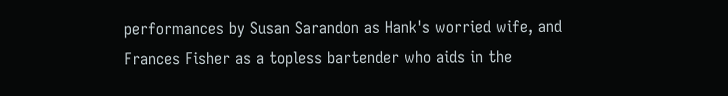performances by Susan Sarandon as Hank's worried wife, and Frances Fisher as a topless bartender who aids in the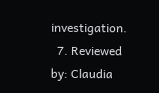investigation.
  7. Reviewed by: Claudia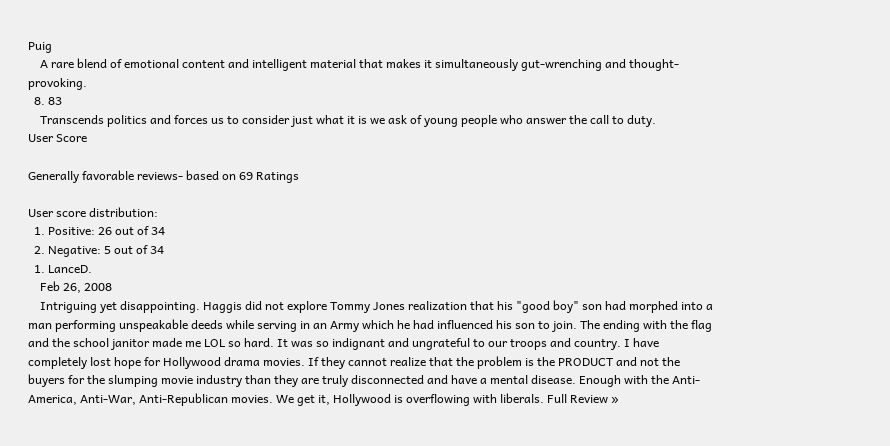Puig
    A rare blend of emotional content and intelligent material that makes it simultaneously gut-wrenching and thought-provoking.
  8. 83
    Transcends politics and forces us to consider just what it is we ask of young people who answer the call to duty.
User Score

Generally favorable reviews- based on 69 Ratings

User score distribution:
  1. Positive: 26 out of 34
  2. Negative: 5 out of 34
  1. LanceD.
    Feb 26, 2008
    Intriguing yet disappointing. Haggis did not explore Tommy Jones realization that his "good boy" son had morphed into a man performing unspeakable deeds while serving in an Army which he had influenced his son to join. The ending with the flag and the school janitor made me LOL so hard. It was so indignant and ungrateful to our troops and country. I have completely lost hope for Hollywood drama movies. If they cannot realize that the problem is the PRODUCT and not the buyers for the slumping movie industry than they are truly disconnected and have a mental disease. Enough with the Anti-America, Anti-War, Anti-Republican movies. We get it, Hollywood is overflowing with liberals. Full Review »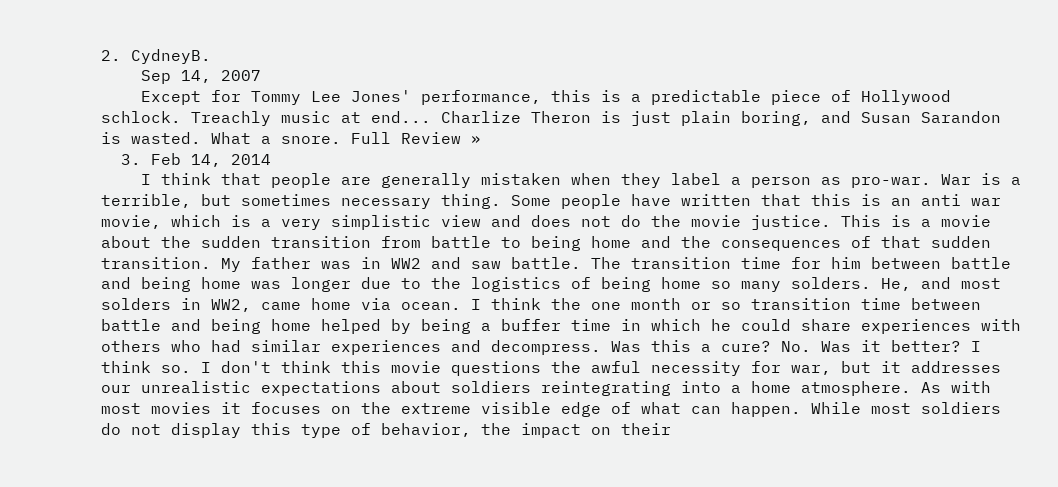2. CydneyB.
    Sep 14, 2007
    Except for Tommy Lee Jones' performance, this is a predictable piece of Hollywood schlock. Treachly music at end... Charlize Theron is just plain boring, and Susan Sarandon is wasted. What a snore. Full Review »
  3. Feb 14, 2014
    I think that people are generally mistaken when they label a person as pro-war. War is a terrible, but sometimes necessary thing. Some people have written that this is an anti war movie, which is a very simplistic view and does not do the movie justice. This is a movie about the sudden transition from battle to being home and the consequences of that sudden transition. My father was in WW2 and saw battle. The transition time for him between battle and being home was longer due to the logistics of being home so many solders. He, and most solders in WW2, came home via ocean. I think the one month or so transition time between battle and being home helped by being a buffer time in which he could share experiences with others who had similar experiences and decompress. Was this a cure? No. Was it better? I think so. I don't think this movie questions the awful necessity for war, but it addresses our unrealistic expectations about soldiers reintegrating into a home atmosphere. As with most movies it focuses on the extreme visible edge of what can happen. While most soldiers do not display this type of behavior, the impact on their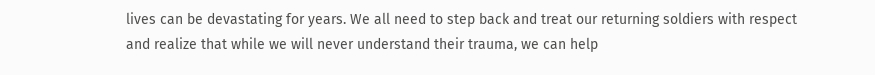lives can be devastating for years. We all need to step back and treat our returning soldiers with respect and realize that while we will never understand their trauma, we can help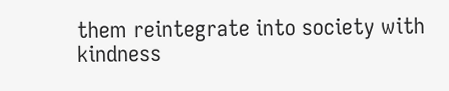them reintegrate into society with kindness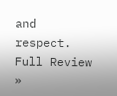and respect. Full Review »